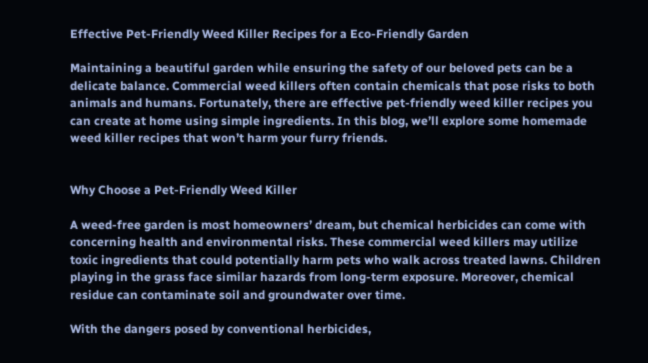Effective Pet-Friendly Weed Killer Recipes for a Eco-Friendly Garden

Maintaining a beautiful garden while ensuring the safety of our beloved pets can be a delicate balance. Commercial weed killers often contain chemicals that pose risks to both animals and humans. Fortunately, there are effective pet-friendly weed killer recipes you can create at home using simple ingredients. In this blog, we’ll explore some homemade weed killer recipes that won’t harm your furry friends.


Why Choose a Pet-Friendly Weed Killer

A weed-free garden is most homeowners’ dream, but chemical herbicides can come with concerning health and environmental risks. These commercial weed killers may utilize toxic ingredients that could potentially harm pets who walk across treated lawns. Children playing in the grass face similar hazards from long-term exposure. Moreover, chemical residue can contaminate soil and groundwater over time.

With the dangers posed by conventional herbicides,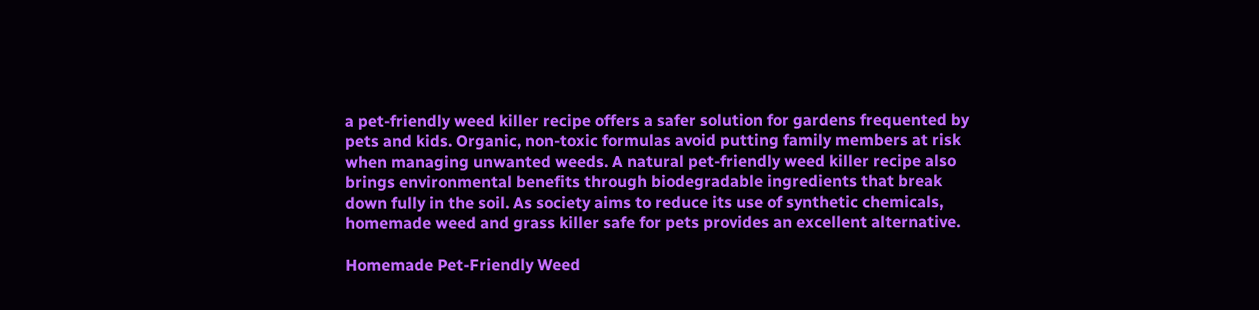a pet-friendly weed killer recipe offers a safer solution for gardens frequented by pets and kids. Organic, non-toxic formulas avoid putting family members at risk when managing unwanted weeds. A natural pet-friendly weed killer recipe also brings environmental benefits through biodegradable ingredients that break down fully in the soil. As society aims to reduce its use of synthetic chemicals, homemade weed and grass killer safe for pets provides an excellent alternative.

Homemade Pet-Friendly Weed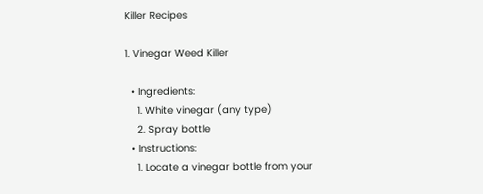Killer Recipes

1. Vinegar Weed Killer

  • Ingredients:
    1. White vinegar (any type)
    2. Spray bottle
  • Instructions:
    1. Locate a vinegar bottle from your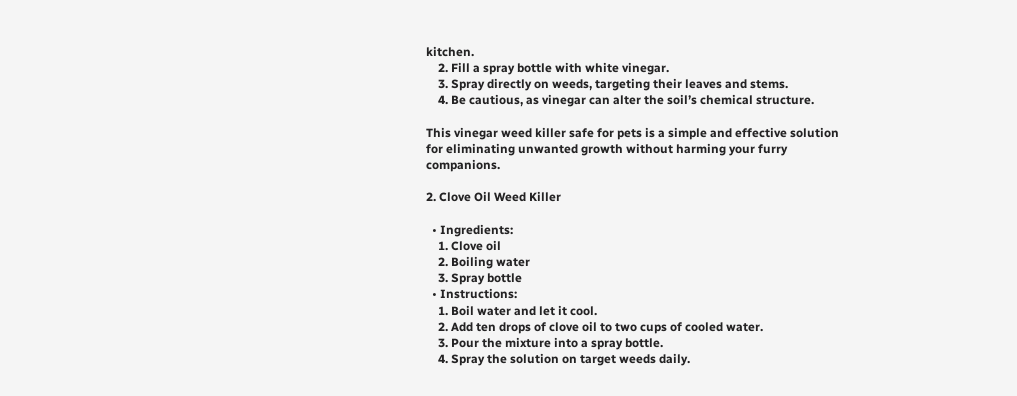kitchen.
    2. Fill a spray bottle with white vinegar.
    3. Spray directly on weeds, targeting their leaves and stems.
    4. Be cautious, as vinegar can alter the soil’s chemical structure.

This vinegar weed killer safe for pets is a simple and effective solution for eliminating unwanted growth without harming your furry companions.

2. Clove Oil Weed Killer

  • Ingredients:
    1. Clove oil
    2. Boiling water
    3. Spray bottle
  • Instructions:
    1. Boil water and let it cool.
    2. Add ten drops of clove oil to two cups of cooled water.
    3. Pour the mixture into a spray bottle.
    4. Spray the solution on target weeds daily.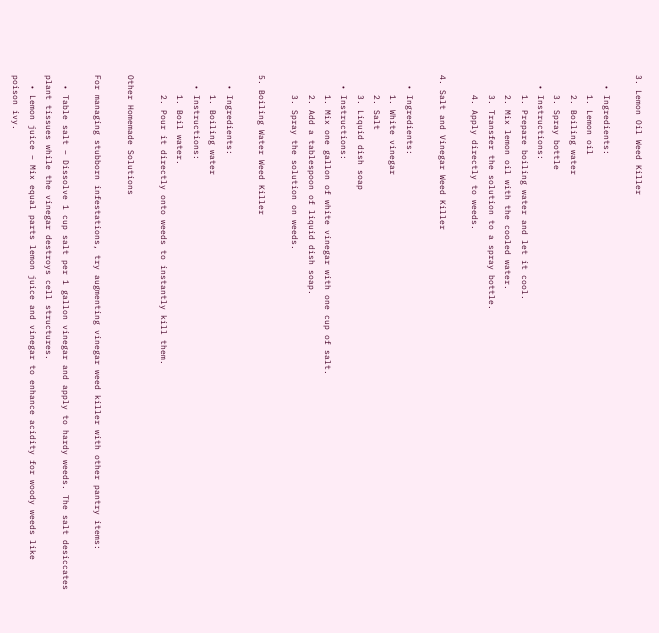3. Lemon Oil Weed Killer

  • Ingredients:
    1. Lemon oil
    2. Boiling water
    3. Spray bottle
  • Instructions:
    1. Prepare boiling water and let it cool.
    2. Mix lemon oil with the cooled water.
    3. Transfer the solution to a spray bottle.
    4. Apply directly to weeds.

4. Salt and Vinegar Weed Killer

  • Ingredients:
    1. White vinegar
    2. Salt
    3. Liquid dish soap
  • Instructions:
    1. Mix one gallon of white vinegar with one cup of salt.
    2. Add a tablespoon of liquid dish soap.
    3. Spray the solution on weeds.

5. Boiling Water Weed Killer

  • Ingredients:
    1. Boiling water
  • Instructions:
    1. Boil water.
    2. Pour it directly onto weeds to instantly kill them.

Other Homemade Solutions

For managing stubborn infestations, try augmenting vinegar weed killer with other pantry items:

  • Table salt – Dissolve 1 cup salt per 1 gallon vinegar and apply to hardy weeds. The salt desiccates plant tissues while the vinegar destroys cell structures.
  • Lemon juice – Mix equal parts lemon juice and vinegar to enhance acidity for woody weeds like poison ivy.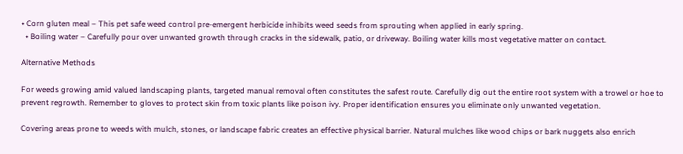• Corn gluten meal – This pet safe weed control pre-emergent herbicide inhibits weed seeds from sprouting when applied in early spring.
  • Boiling water – Carefully pour over unwanted growth through cracks in the sidewalk, patio, or driveway. Boiling water kills most vegetative matter on contact.

Alternative Methods

For weeds growing amid valued landscaping plants, targeted manual removal often constitutes the safest route. Carefully dig out the entire root system with a trowel or hoe to prevent regrowth. Remember to gloves to protect skin from toxic plants like poison ivy. Proper identification ensures you eliminate only unwanted vegetation.

Covering areas prone to weeds with mulch, stones, or landscape fabric creates an effective physical barrier. Natural mulches like wood chips or bark nuggets also enrich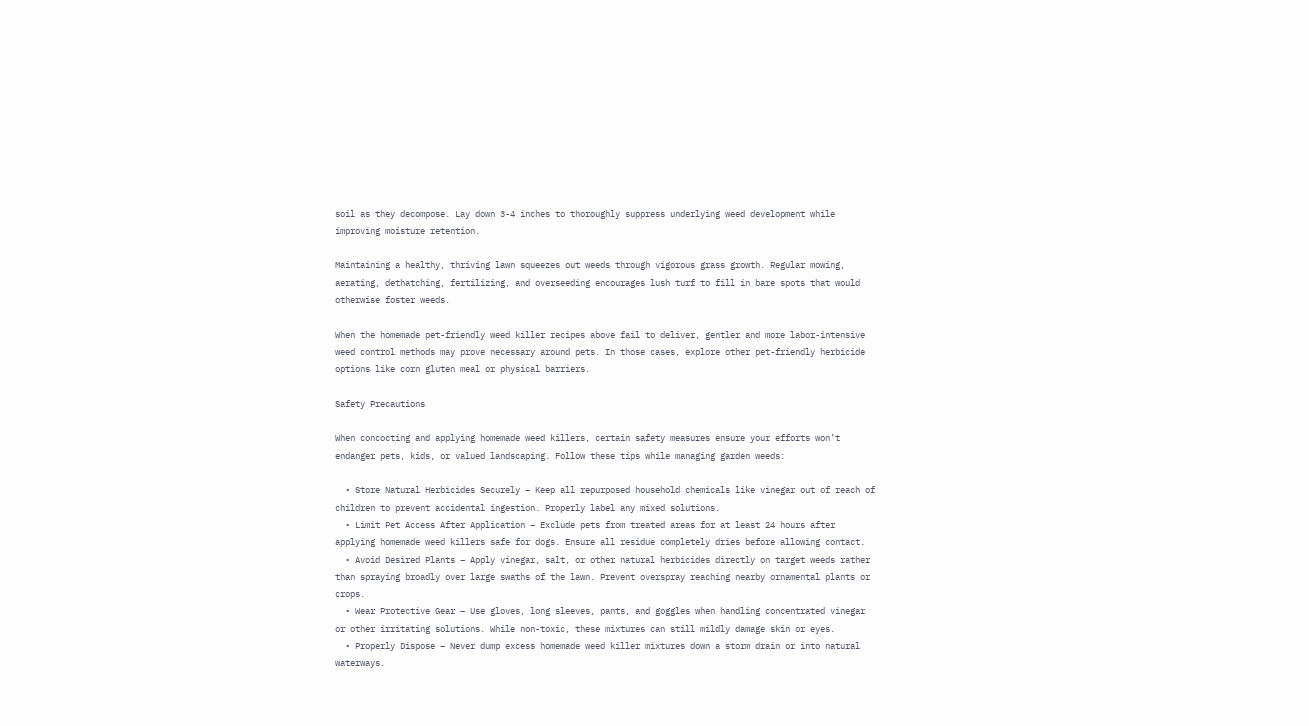soil as they decompose. Lay down 3-4 inches to thoroughly suppress underlying weed development while improving moisture retention.

Maintaining a healthy, thriving lawn squeezes out weeds through vigorous grass growth. Regular mowing, aerating, dethatching, fertilizing, and overseeding encourages lush turf to fill in bare spots that would otherwise foster weeds.

When the homemade pet-friendly weed killer recipes above fail to deliver, gentler and more labor-intensive weed control methods may prove necessary around pets. In those cases, explore other pet-friendly herbicide options like corn gluten meal or physical barriers.

Safety Precautions

When concocting and applying homemade weed killers, certain safety measures ensure your efforts won’t endanger pets, kids, or valued landscaping. Follow these tips while managing garden weeds:

  • Store Natural Herbicides Securely – Keep all repurposed household chemicals like vinegar out of reach of children to prevent accidental ingestion. Properly label any mixed solutions.
  • Limit Pet Access After Application – Exclude pets from treated areas for at least 24 hours after applying homemade weed killers safe for dogs. Ensure all residue completely dries before allowing contact.
  • Avoid Desired Plants – Apply vinegar, salt, or other natural herbicides directly on target weeds rather than spraying broadly over large swaths of the lawn. Prevent overspray reaching nearby ornamental plants or crops.
  • Wear Protective Gear – Use gloves, long sleeves, pants, and goggles when handling concentrated vinegar or other irritating solutions. While non-toxic, these mixtures can still mildly damage skin or eyes.
  • Properly Dispose – Never dump excess homemade weed killer mixtures down a storm drain or into natural waterways.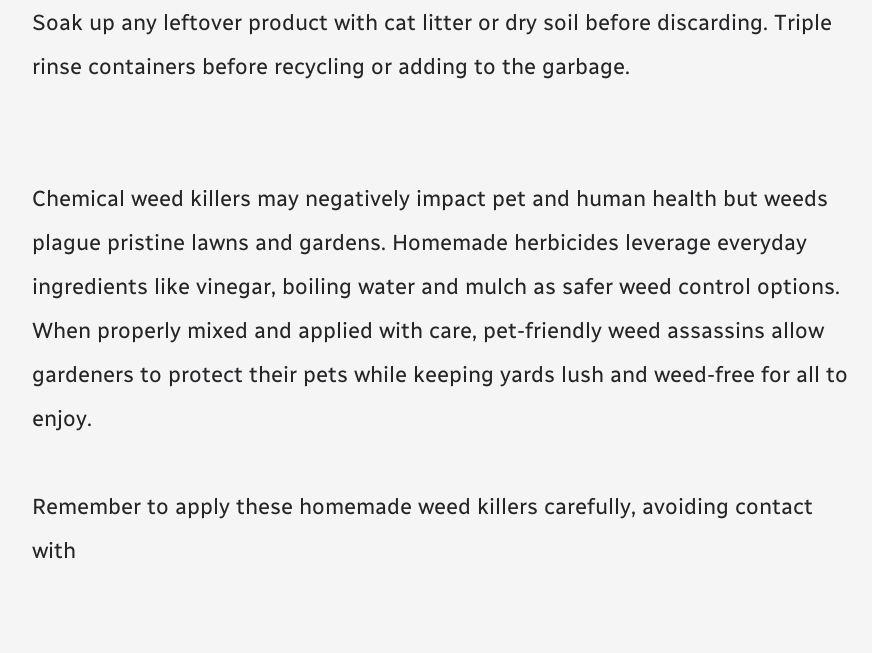Soak up any leftover product with cat litter or dry soil before discarding. Triple rinse containers before recycling or adding to the garbage.


Chemical weed killers may negatively impact pet and human health but weeds plague pristine lawns and gardens. Homemade herbicides leverage everyday ingredients like vinegar, boiling water and mulch as safer weed control options. When properly mixed and applied with care, pet-friendly weed assassins allow gardeners to protect their pets while keeping yards lush and weed-free for all to enjoy.

Remember to apply these homemade weed killers carefully, avoiding contact with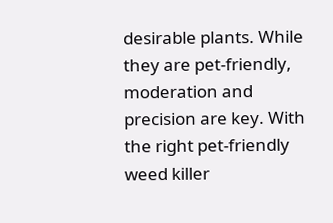desirable plants. While they are pet-friendly, moderation and precision are key. With the right pet-friendly weed killer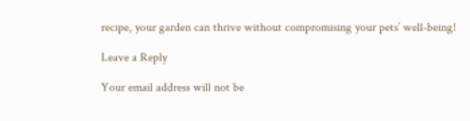recipe, your garden can thrive without compromising your pets’ well-being!

Leave a Reply

Your email address will not be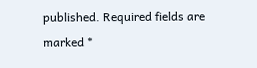published. Required fields are marked *